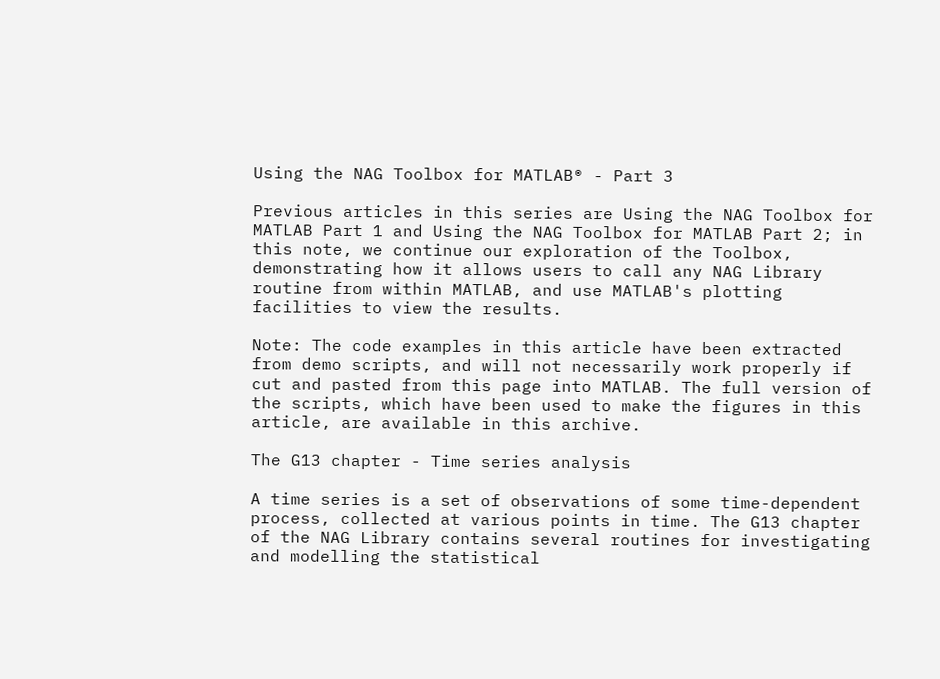Using the NAG Toolbox for MATLAB® - Part 3

Previous articles in this series are Using the NAG Toolbox for MATLAB Part 1 and Using the NAG Toolbox for MATLAB Part 2; in this note, we continue our exploration of the Toolbox, demonstrating how it allows users to call any NAG Library routine from within MATLAB, and use MATLAB's plotting facilities to view the results.

Note: The code examples in this article have been extracted from demo scripts, and will not necessarily work properly if cut and pasted from this page into MATLAB. The full version of the scripts, which have been used to make the figures in this article, are available in this archive.

The G13 chapter - Time series analysis

A time series is a set of observations of some time-dependent process, collected at various points in time. The G13 chapter of the NAG Library contains several routines for investigating and modelling the statistical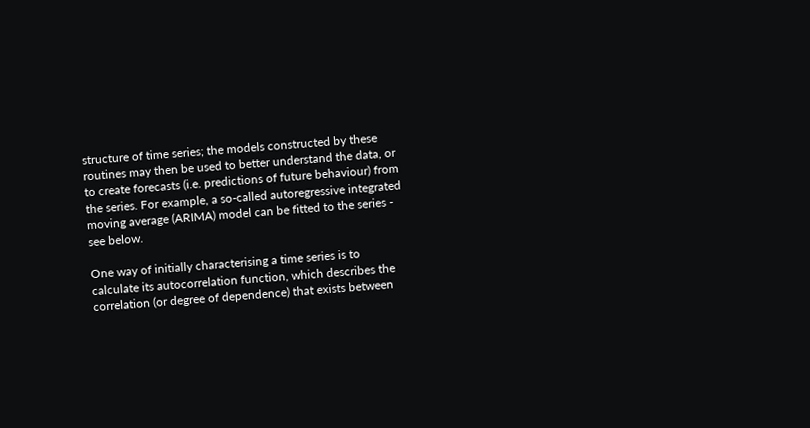structure of time series; the models constructed by these routines may then be used to better understand the data, or to create forecasts (i.e. predictions of future behaviour) from the series. For example, a so-called autoregressive integrated moving average (ARIMA) model can be fitted to the series - see below.

One way of initially characterising a time series is to calculate its autocorrelation function, which describes the correlation (or degree of dependence) that exists between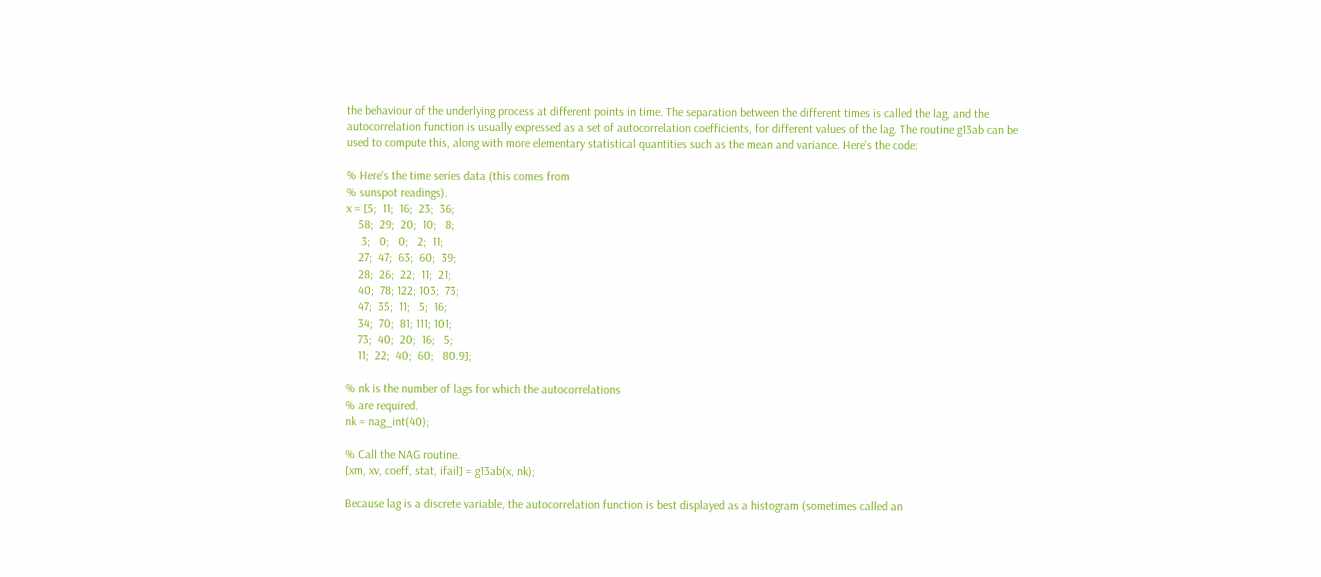the behaviour of the underlying process at different points in time. The separation between the different times is called the lag, and the autocorrelation function is usually expressed as a set of autocorrelation coefficients, for different values of the lag. The routine g13ab can be used to compute this, along with more elementary statistical quantities such as the mean and variance. Here's the code:

% Here's the time series data (this comes from
% sunspot readings).
x = [5;  11;  16;  23;  36;
    58;  29;  20;  10;   8;
     3;   0;   0;   2;  11;
    27;  47;  63;  60;  39;
    28;  26;  22;  11;  21;
    40;  78; 122; 103;  73;
    47;  35;  11;   5;  16;
    34;  70;  81; 111; 101;
    73;  40;  20;  16;   5;
    11;  22;  40;  60;   80.9];

% nk is the number of lags for which the autocorrelations
% are required.
nk = nag_int(40);

% Call the NAG routine.
[xm, xv, coeff, stat, ifail] = g13ab(x, nk);

Because lag is a discrete variable, the autocorrelation function is best displayed as a histogram (sometimes called an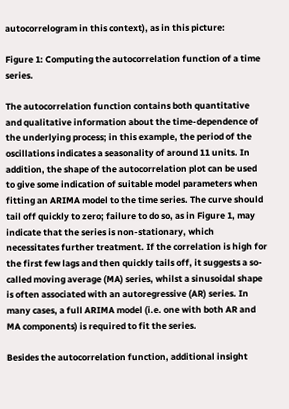autocorrelogram in this context), as in this picture:

Figure 1: Computing the autocorrelation function of a time series.

The autocorrelation function contains both quantitative and qualitative information about the time-dependence of the underlying process; in this example, the period of the oscillations indicates a seasonality of around 11 units. In addition, the shape of the autocorrelation plot can be used to give some indication of suitable model parameters when fitting an ARIMA model to the time series. The curve should tail off quickly to zero; failure to do so, as in Figure 1, may indicate that the series is non-stationary, which necessitates further treatment. If the correlation is high for the first few lags and then quickly tails off, it suggests a so-called moving average (MA) series, whilst a sinusoidal shape is often associated with an autoregressive (AR) series. In many cases, a full ARIMA model (i.e. one with both AR and MA components) is required to fit the series.

Besides the autocorrelation function, additional insight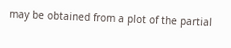may be obtained from a plot of the partial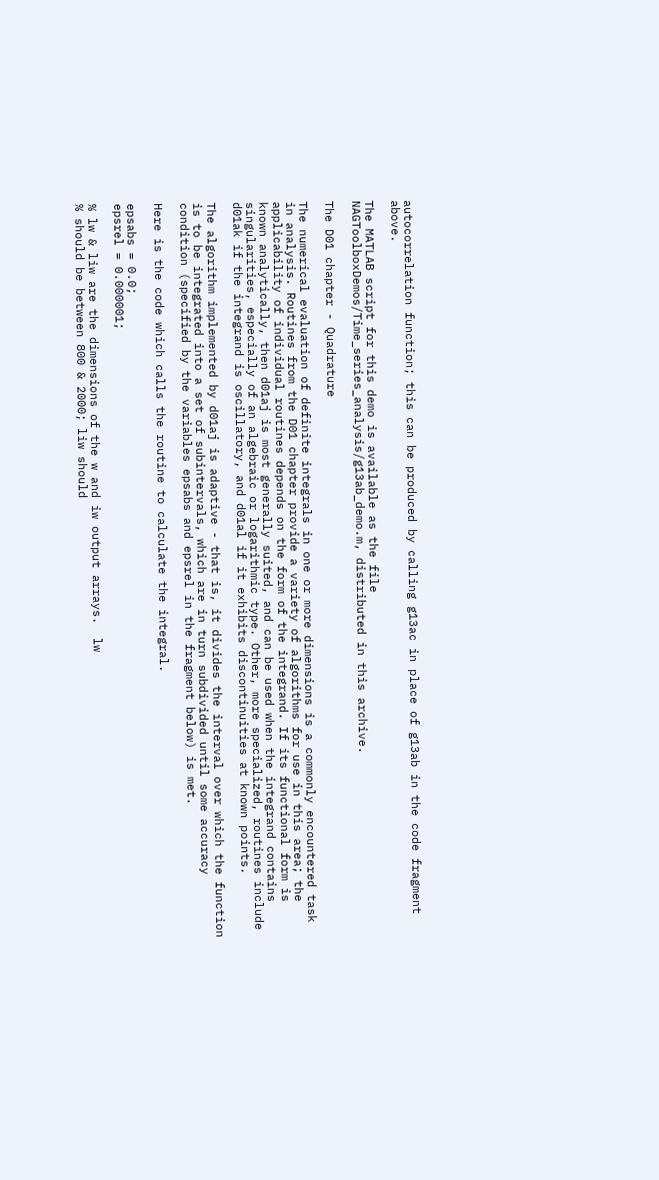autocorrelation function; this can be produced by calling g13ac in place of g13ab in the code fragment above.

The MATLAB script for this demo is available as the file NAGToolboxDemos/Time_series_analysis/g13ab_demo.m, distributed in this archive.

The D01 chapter - Quadrature

The numerical evaluation of definite integrals in one or more dimensions is a commonly encountered task in analysis. Routines from the D01 chapter provide a variety of algorithms for use in this area; the applicability of individual routines depends on the form of the integrand. If its functional form is known analytically, then d01aj is most generally suited, and can be used when the integrand contains singularities, especially of an algebraic or logarithmic type. Other, more specialized, routines include d01ak if the integrand is oscillatory, and d01al if it exhibits discontinuities at known points.

The algorithm implemented by d01aj is adaptive - that is, it divides the interval over which the function is to be integrated into a set of subintervals, which are in turn subdivided until some accuracy condition (specified by the variables epsabs and epsrel in the fragment below) is met.

Here is the code which calls the routine to calculate the integral.

epsabs = 0.0;
epsrel = 0.000001;

% lw & liw are the dimensions of the w and iw output arrays.  lw
% should be between 800 & 2000; liw should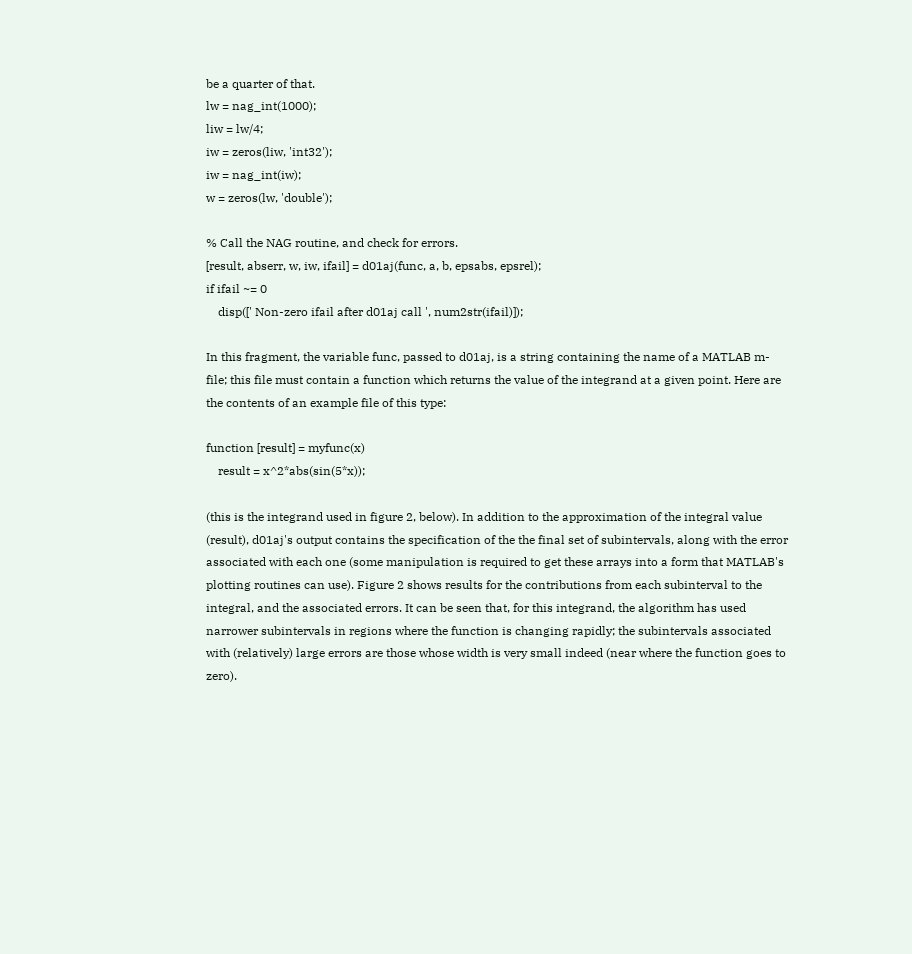be a quarter of that.
lw = nag_int(1000);
liw = lw/4;
iw = zeros(liw, 'int32');
iw = nag_int(iw);
w = zeros(lw, 'double');

% Call the NAG routine, and check for errors.
[result, abserr, w, iw, ifail] = d01aj(func, a, b, epsabs, epsrel);
if ifail ~= 0
    disp([' Non-zero ifail after d01aj call ', num2str(ifail)]);

In this fragment, the variable func, passed to d01aj, is a string containing the name of a MATLAB m-file; this file must contain a function which returns the value of the integrand at a given point. Here are the contents of an example file of this type:

function [result] = myfunc(x)
    result = x^2*abs(sin(5*x));

(this is the integrand used in figure 2, below). In addition to the approximation of the integral value (result), d01aj's output contains the specification of the the final set of subintervals, along with the error associated with each one (some manipulation is required to get these arrays into a form that MATLAB's plotting routines can use). Figure 2 shows results for the contributions from each subinterval to the integral, and the associated errors. It can be seen that, for this integrand, the algorithm has used narrower subintervals in regions where the function is changing rapidly; the subintervals associated with (relatively) large errors are those whose width is very small indeed (near where the function goes to zero).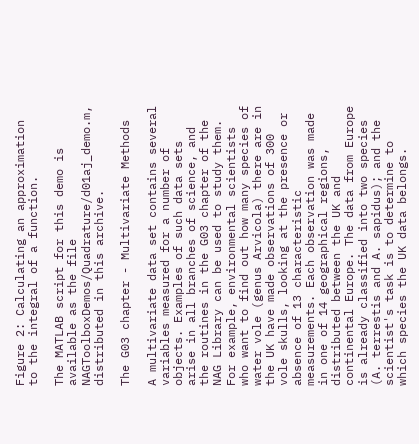Figure 2: Calculating an approximation to the integral of a function.

The MATLAB script for this demo is available as the file NAGToolboxDemos/Quadrature/d01aj_demo.m, distributed in this archive.

The G03 chapter - Multivariate Methods

A multivariate data set contains several variables measured for a number of objects. Examples of such data sets arise in all branches of science, and the routines in the G03 chapter of the NAG Library can be used to study them. For example, environmental scientists who want to find out how many species of water vole (genus Arvicola) there are in the UK have made observations of 300 vole skulls, looking at the presence or absence of 13 characteristic measurements. Each observation was made in one of 14 geographical regions, distributed between the UK and continental Europe. The data from Europe is already classified into two species (A. terrestis and A. sapidus); and the scientist's task is to determine to which species the UK data belongs.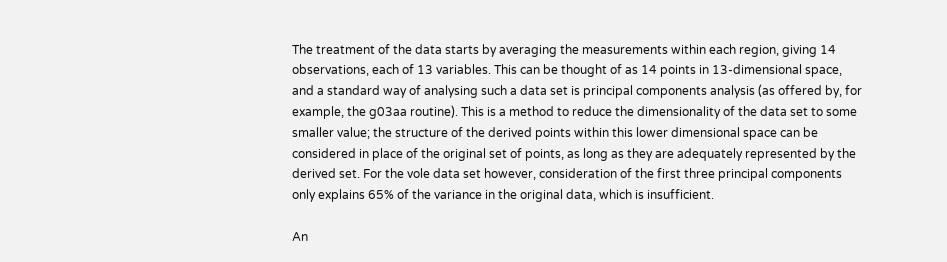The treatment of the data starts by averaging the measurements within each region, giving 14 observations, each of 13 variables. This can be thought of as 14 points in 13-dimensional space, and a standard way of analysing such a data set is principal components analysis (as offered by, for example, the g03aa routine). This is a method to reduce the dimensionality of the data set to some smaller value; the structure of the derived points within this lower dimensional space can be considered in place of the original set of points, as long as they are adequately represented by the derived set. For the vole data set however, consideration of the first three principal components only explains 65% of the variance in the original data, which is insufficient.

An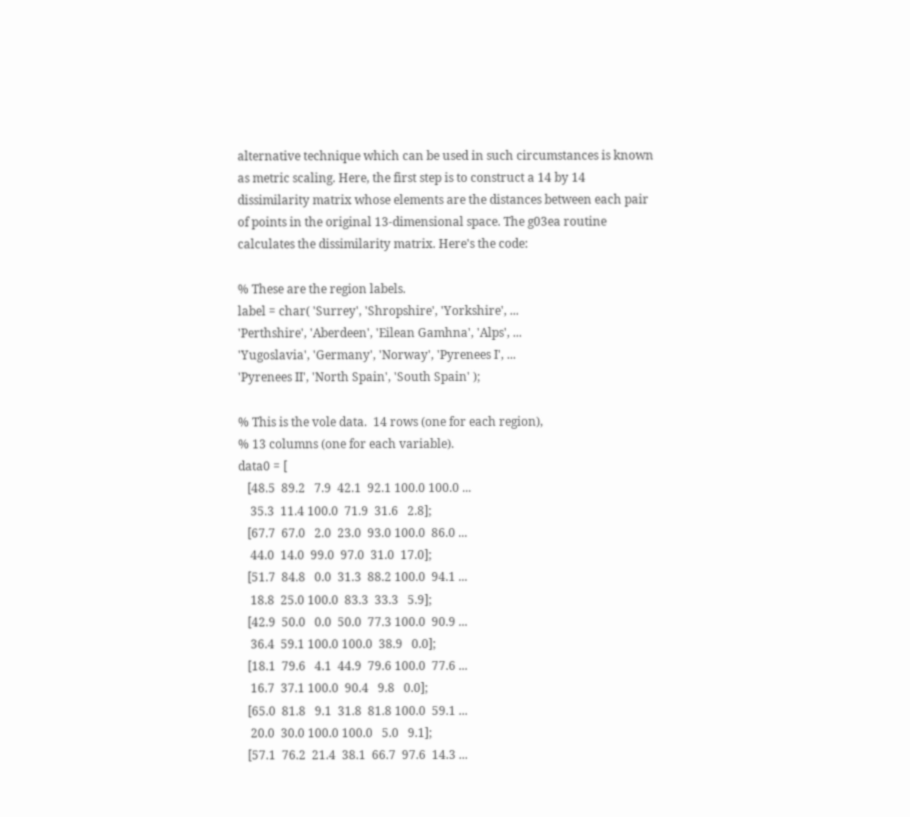alternative technique which can be used in such circumstances is known as metric scaling. Here, the first step is to construct a 14 by 14 dissimilarity matrix whose elements are the distances between each pair of points in the original 13-dimensional space. The g03ea routine calculates the dissimilarity matrix. Here's the code:

% These are the region labels.
label = char( 'Surrey', 'Shropshire', 'Yorkshire', ...
'Perthshire', 'Aberdeen', 'Eilean Gamhna', 'Alps', ...
'Yugoslavia', 'Germany', 'Norway', 'Pyrenees I', ...
'Pyrenees II', 'North Spain', 'South Spain' );

% This is the vole data.  14 rows (one for each region),
% 13 columns (one for each variable).
data0 = [
   [48.5  89.2   7.9  42.1  92.1 100.0 100.0 ...
    35.3  11.4 100.0  71.9  31.6   2.8];
   [67.7  67.0   2.0  23.0  93.0 100.0  86.0 ...
    44.0  14.0  99.0  97.0  31.0  17.0];
   [51.7  84.8   0.0  31.3  88.2 100.0  94.1 ...
    18.8  25.0 100.0  83.3  33.3   5.9];
   [42.9  50.0   0.0  50.0  77.3 100.0  90.9 ...
    36.4  59.1 100.0 100.0  38.9   0.0];
   [18.1  79.6   4.1  44.9  79.6 100.0  77.6 ...
    16.7  37.1 100.0  90.4   9.8   0.0];
   [65.0  81.8   9.1  31.8  81.8 100.0  59.1 ...
    20.0  30.0 100.0 100.0   5.0   9.1];
   [57.1  76.2  21.4  38.1  66.7  97.6  14.3 ...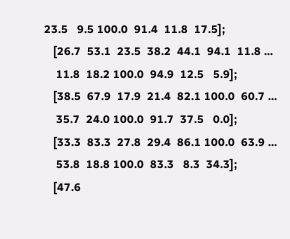23.5   9.5 100.0  91.4  11.8  17.5];
   [26.7  53.1  23.5  38.2  44.1  94.1  11.8 ...
    11.8  18.2 100.0  94.9  12.5   5.9];
   [38.5  67.9  17.9  21.4  82.1 100.0  60.7 ...
    35.7  24.0 100.0  91.7  37.5   0.0];
   [33.3  83.3  27.8  29.4  86.1 100.0  63.9 ...
    53.8  18.8 100.0  83.3   8.3  34.3];
   [47.6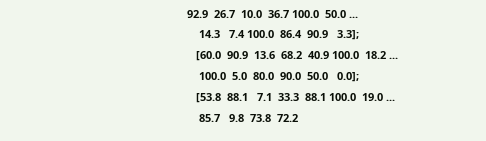92.9  26.7  10.0  36.7 100.0  50.0 ...
    14.3   7.4 100.0  86.4  90.9   3.3];
   [60.0  90.9  13.6  68.2  40.9 100.0  18.2 ...
    100.0  5.0  80.0  90.0  50.0   0.0];
   [53.8  88.1   7.1  33.3  88.1 100.0  19.0 ...
    85.7   9.8  73.8  72.2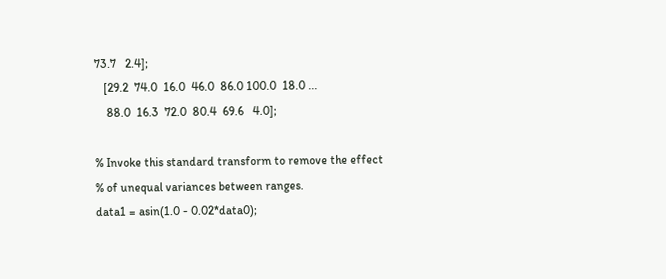73.7   2.4];
   [29.2  74.0  16.0  46.0  86.0 100.0  18.0 ...
    88.0  16.3  72.0  80.4  69.6   4.0];

% Invoke this standard transform to remove the effect
% of unequal variances between ranges.
data1 = asin(1.0 - 0.02*data0);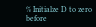% Initialze D to zero before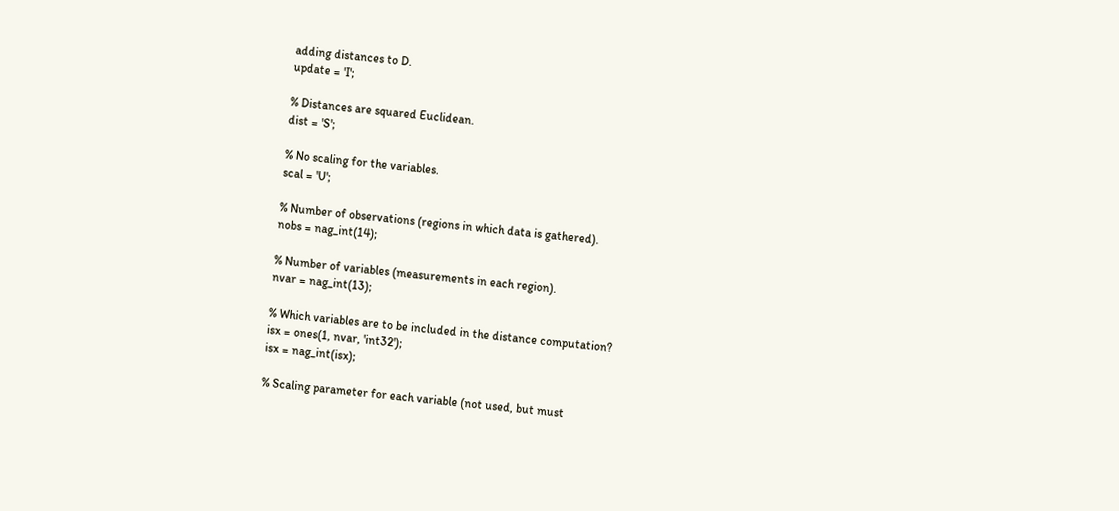adding distances to D.
update = 'I';

% Distances are squared Euclidean.
dist = 'S';

% No scaling for the variables.
scal = 'U';

% Number of observations (regions in which data is gathered).
nobs = nag_int(14);

% Number of variables (measurements in each region).
nvar = nag_int(13);

% Which variables are to be included in the distance computation?
isx = ones(1, nvar, 'int32');
isx = nag_int(isx);

% Scaling parameter for each variable (not used, but must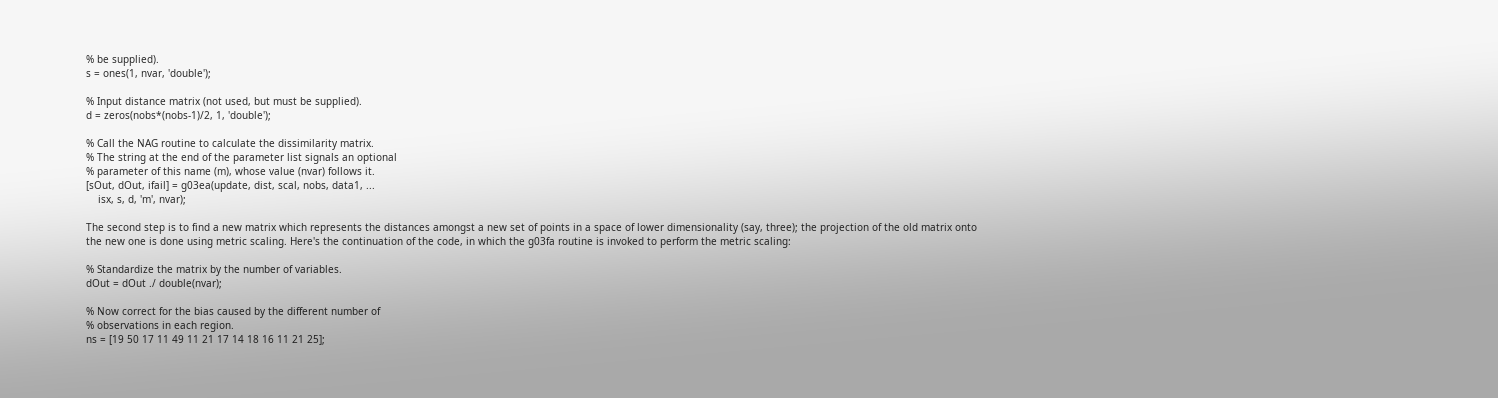% be supplied).
s = ones(1, nvar, 'double');

% Input distance matrix (not used, but must be supplied).
d = zeros(nobs*(nobs-1)/2, 1, 'double');

% Call the NAG routine to calculate the dissimilarity matrix.
% The string at the end of the parameter list signals an optional
% parameter of this name (m), whose value (nvar) follows it.
[sOut, dOut, ifail] = g03ea(update, dist, scal, nobs, data1, ...
    isx, s, d, 'm', nvar);

The second step is to find a new matrix which represents the distances amongst a new set of points in a space of lower dimensionality (say, three); the projection of the old matrix onto the new one is done using metric scaling. Here's the continuation of the code, in which the g03fa routine is invoked to perform the metric scaling:

% Standardize the matrix by the number of variables.
dOut = dOut ./ double(nvar);

% Now correct for the bias caused by the different number of
% observations in each region.
ns = [19 50 17 11 49 11 21 17 14 18 16 11 21 25];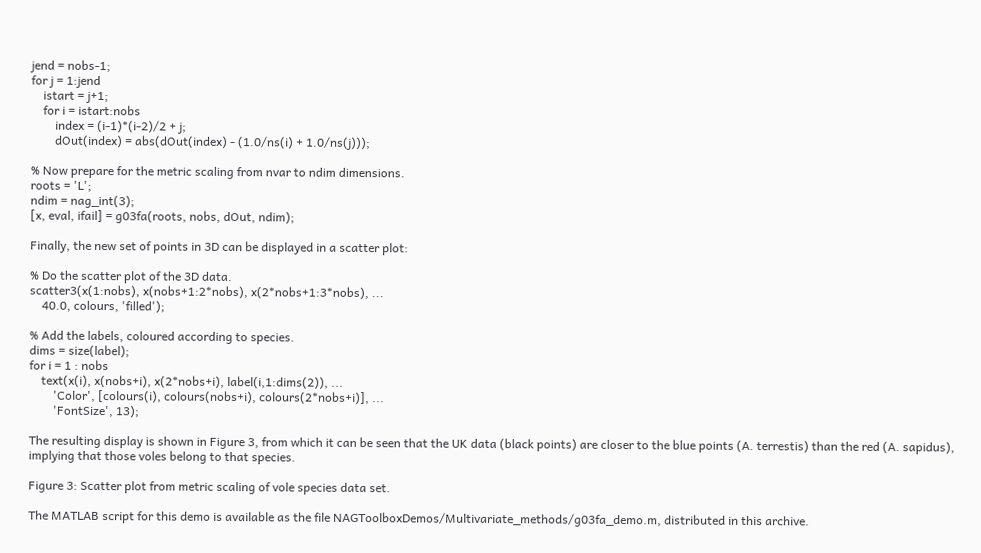jend = nobs-1;
for j = 1:jend
    istart = j+1;
    for i = istart:nobs
        index = (i-1)*(i-2)/2 + j;
        dOut(index) = abs(dOut(index) - (1.0/ns(i) + 1.0/ns(j)));

% Now prepare for the metric scaling from nvar to ndim dimensions.
roots = 'L';
ndim = nag_int(3);
[x, eval, ifail] = g03fa(roots, nobs, dOut, ndim);

Finally, the new set of points in 3D can be displayed in a scatter plot:

% Do the scatter plot of the 3D data.
scatter3(x(1:nobs), x(nobs+1:2*nobs), x(2*nobs+1:3*nobs), ...
    40.0, colours, 'filled');

% Add the labels, coloured according to species.
dims = size(label);
for i = 1 : nobs
    text(x(i), x(nobs+i), x(2*nobs+i), label(i,1:dims(2)), ...
        'Color', [colours(i), colours(nobs+i), colours(2*nobs+i)], ...
        'FontSize', 13);

The resulting display is shown in Figure 3, from which it can be seen that the UK data (black points) are closer to the blue points (A. terrestis) than the red (A. sapidus), implying that those voles belong to that species.

Figure 3: Scatter plot from metric scaling of vole species data set.

The MATLAB script for this demo is available as the file NAGToolboxDemos/Multivariate_methods/g03fa_demo.m, distributed in this archive.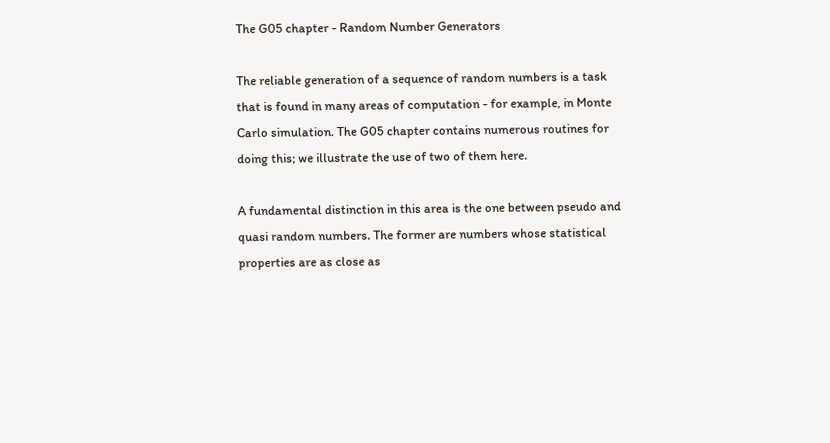The G05 chapter - Random Number Generators

The reliable generation of a sequence of random numbers is a task that is found in many areas of computation - for example, in Monte Carlo simulation. The G05 chapter contains numerous routines for doing this; we illustrate the use of two of them here.

A fundamental distinction in this area is the one between pseudo and quasi random numbers. The former are numbers whose statistical properties are as close as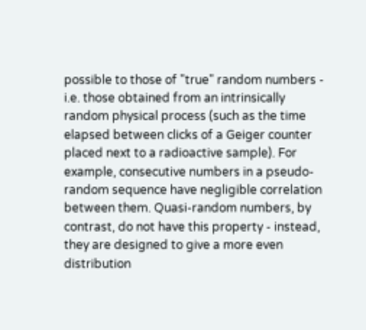possible to those of "true" random numbers - i.e. those obtained from an intrinsically random physical process (such as the time elapsed between clicks of a Geiger counter placed next to a radioactive sample). For example, consecutive numbers in a pseudo-random sequence have negligible correlation between them. Quasi-random numbers, by contrast, do not have this property - instead, they are designed to give a more even distribution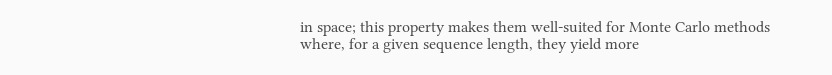in space; this property makes them well-suited for Monte Carlo methods where, for a given sequence length, they yield more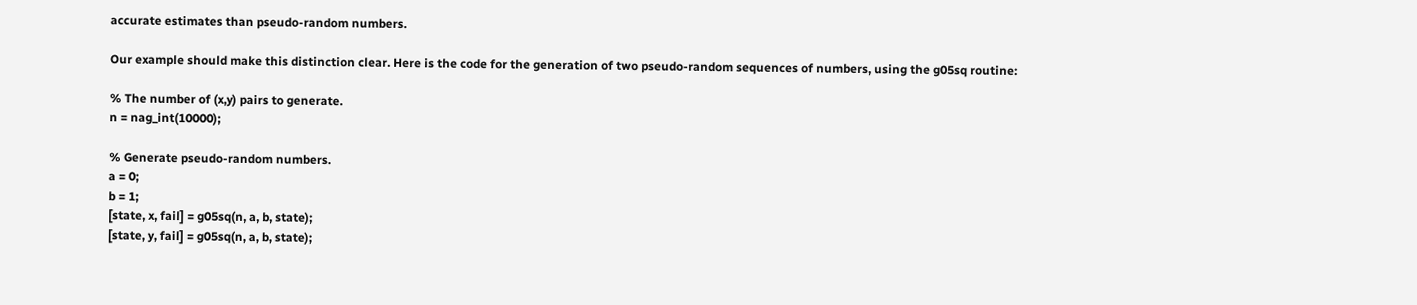accurate estimates than pseudo-random numbers.

Our example should make this distinction clear. Here is the code for the generation of two pseudo-random sequences of numbers, using the g05sq routine:

% The number of (x,y) pairs to generate.
n = nag_int(10000);

% Generate pseudo-random numbers.
a = 0;
b = 1;
[state, x, fail] = g05sq(n, a, b, state);
[state, y, fail] = g05sq(n, a, b, state);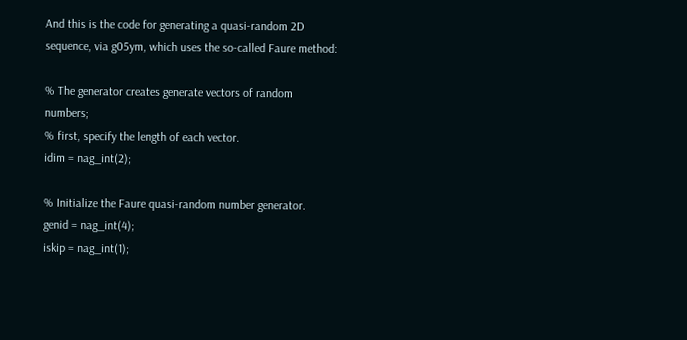And this is the code for generating a quasi-random 2D sequence, via g05ym, which uses the so-called Faure method:

% The generator creates generate vectors of random numbers;
% first, specify the length of each vector.
idim = nag_int(2);

% Initialize the Faure quasi-random number generator.
genid = nag_int(4);
iskip = nag_int(1);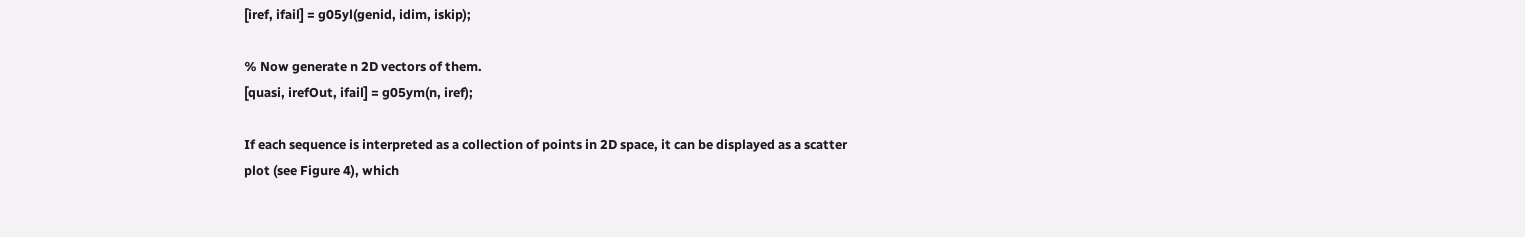[iref, ifail] = g05yl(genid, idim, iskip);

% Now generate n 2D vectors of them.
[quasi, irefOut, ifail] = g05ym(n, iref);

If each sequence is interpreted as a collection of points in 2D space, it can be displayed as a scatter plot (see Figure 4), which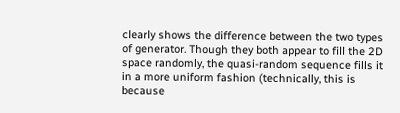clearly shows the difference between the two types of generator. Though they both appear to fill the 2D space randomly, the quasi-random sequence fills it in a more uniform fashion (technically, this is because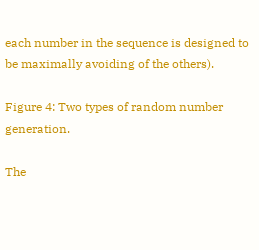each number in the sequence is designed to be maximally avoiding of the others).

Figure 4: Two types of random number generation.

The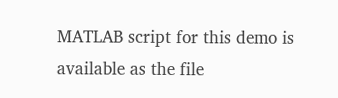MATLAB script for this demo is available as the file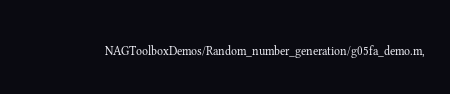NAGToolboxDemos/Random_number_generation/g05fa_demo.m,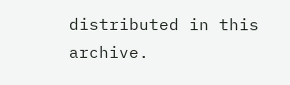distributed in this archive.